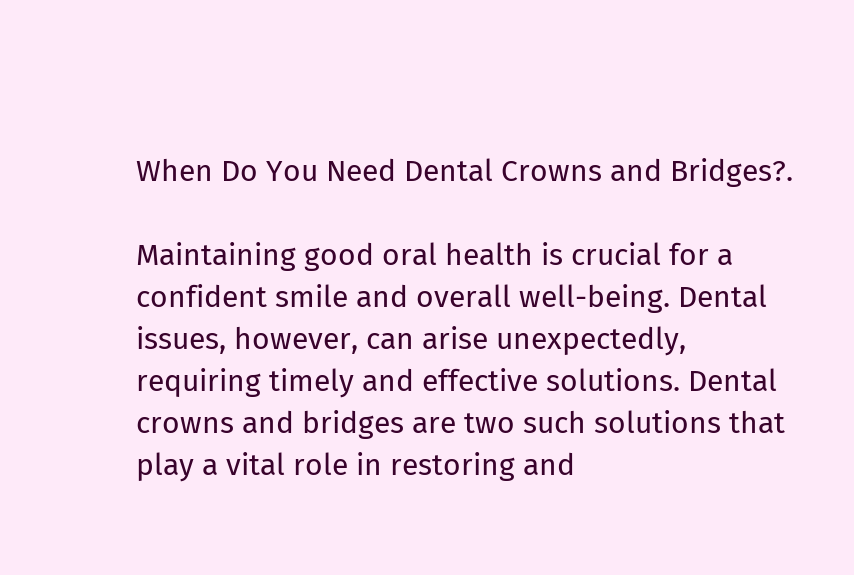When Do You Need Dental Crowns and Bridges?.

Maintaining good oral health is crucial for a confident smile and overall well-being. Dental issues, however, can arise unexpectedly, requiring timely and effective solutions. Dental crowns and bridges are two such solutions that play a vital role in restoring and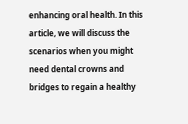enhancing oral health. In this article, we will discuss the scenarios when you might need dental crowns and bridges to regain a healthy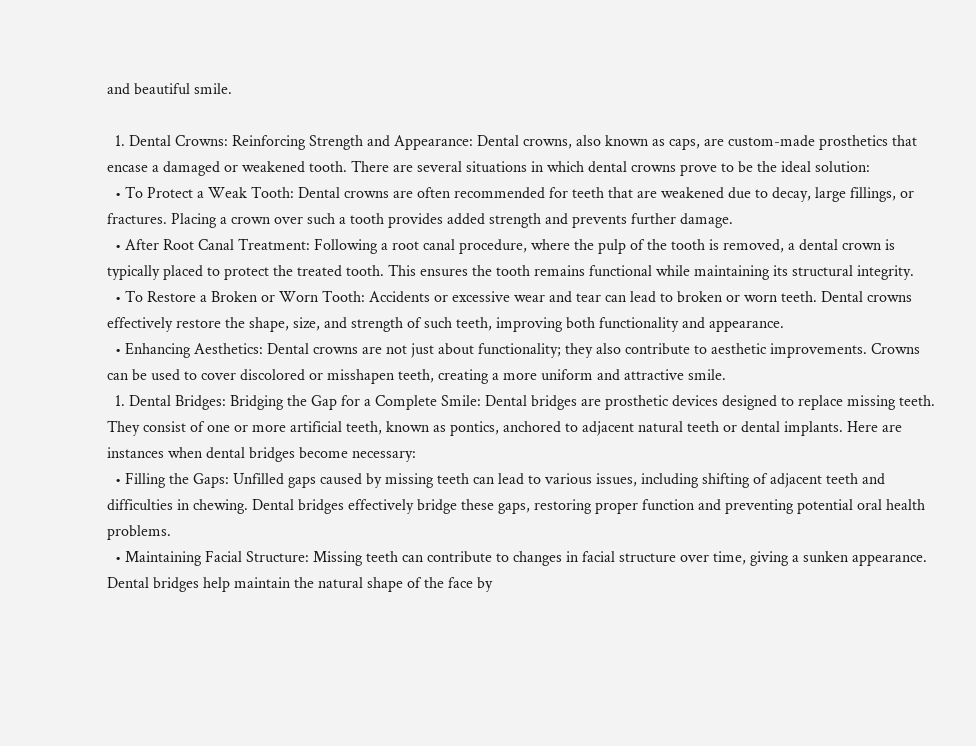and beautiful smile.

  1. Dental Crowns: Reinforcing Strength and Appearance: Dental crowns, also known as caps, are custom-made prosthetics that encase a damaged or weakened tooth. There are several situations in which dental crowns prove to be the ideal solution:
  • To Protect a Weak Tooth: Dental crowns are often recommended for teeth that are weakened due to decay, large fillings, or fractures. Placing a crown over such a tooth provides added strength and prevents further damage.
  • After Root Canal Treatment: Following a root canal procedure, where the pulp of the tooth is removed, a dental crown is typically placed to protect the treated tooth. This ensures the tooth remains functional while maintaining its structural integrity.
  • To Restore a Broken or Worn Tooth: Accidents or excessive wear and tear can lead to broken or worn teeth. Dental crowns effectively restore the shape, size, and strength of such teeth, improving both functionality and appearance.
  • Enhancing Aesthetics: Dental crowns are not just about functionality; they also contribute to aesthetic improvements. Crowns can be used to cover discolored or misshapen teeth, creating a more uniform and attractive smile.
  1. Dental Bridges: Bridging the Gap for a Complete Smile: Dental bridges are prosthetic devices designed to replace missing teeth. They consist of one or more artificial teeth, known as pontics, anchored to adjacent natural teeth or dental implants. Here are instances when dental bridges become necessary:
  • Filling the Gaps: Unfilled gaps caused by missing teeth can lead to various issues, including shifting of adjacent teeth and difficulties in chewing. Dental bridges effectively bridge these gaps, restoring proper function and preventing potential oral health problems.
  • Maintaining Facial Structure: Missing teeth can contribute to changes in facial structure over time, giving a sunken appearance. Dental bridges help maintain the natural shape of the face by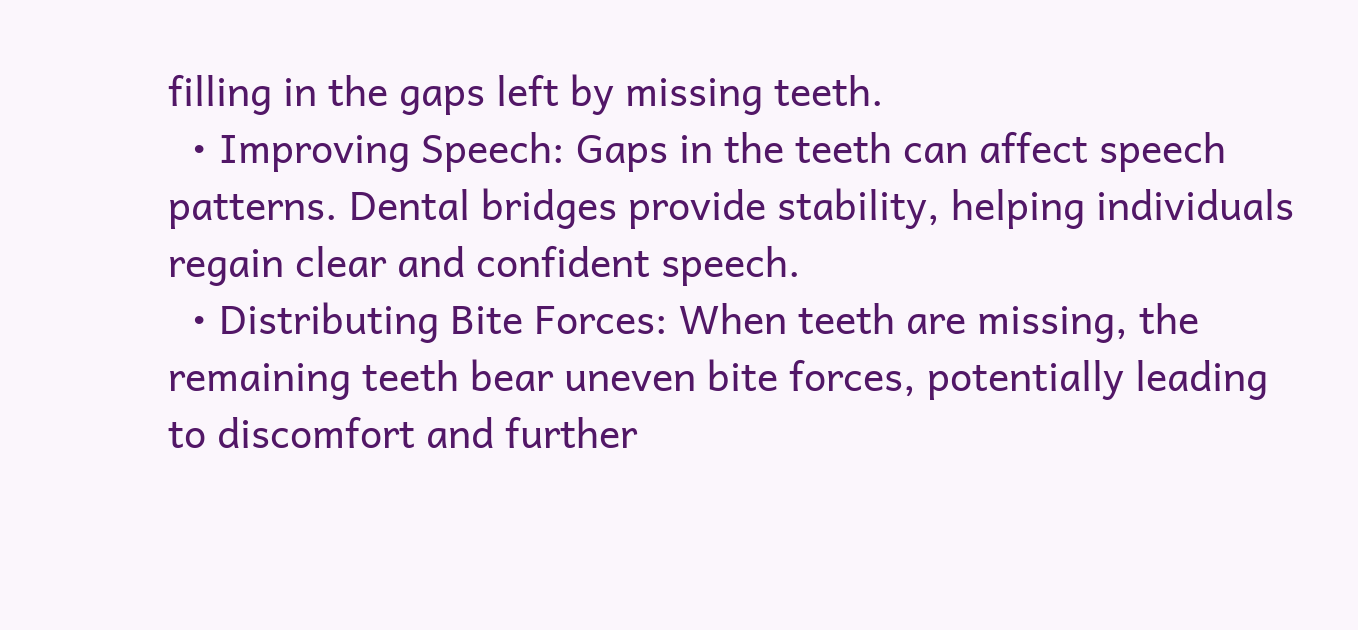filling in the gaps left by missing teeth.
  • Improving Speech: Gaps in the teeth can affect speech patterns. Dental bridges provide stability, helping individuals regain clear and confident speech.
  • Distributing Bite Forces: When teeth are missing, the remaining teeth bear uneven bite forces, potentially leading to discomfort and further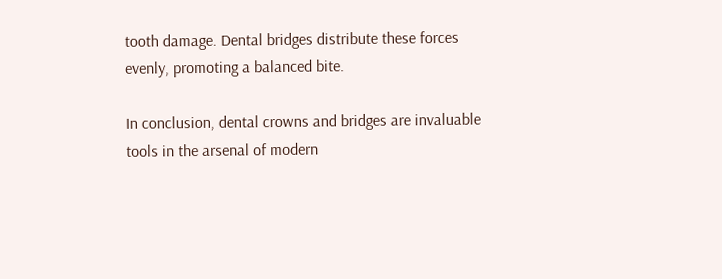tooth damage. Dental bridges distribute these forces evenly, promoting a balanced bite.

In conclusion, dental crowns and bridges are invaluable tools in the arsenal of modern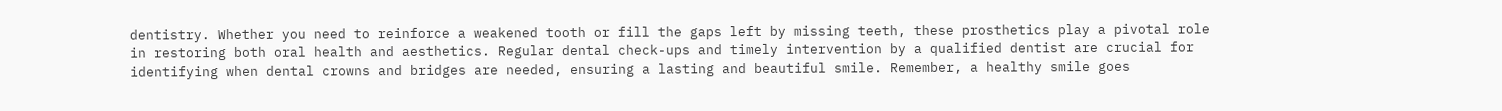dentistry. Whether you need to reinforce a weakened tooth or fill the gaps left by missing teeth, these prosthetics play a pivotal role in restoring both oral health and aesthetics. Regular dental check-ups and timely intervention by a qualified dentist are crucial for identifying when dental crowns and bridges are needed, ensuring a lasting and beautiful smile. Remember, a healthy smile goes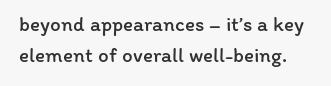beyond appearances – it’s a key element of overall well-being.